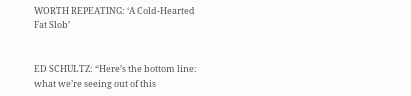WORTH REPEATING: ‘A Cold-Hearted Fat Slob’


ED SCHULTZ: “Here’s the bottom line: what we’re seeing out of this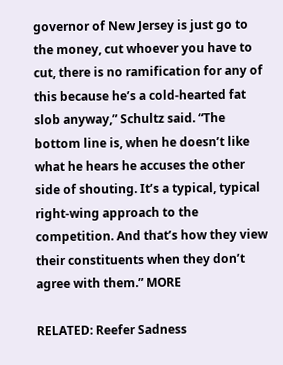governor of New Jersey is just go to the money, cut whoever you have to cut, there is no ramification for any of this because he’s a cold-hearted fat slob anyway,” Schultz said. “The bottom line is, when he doesn’t like what he hears he accuses the other side of shouting. It’s a typical, typical right-wing approach to the competition. And that’s how they view their constituents when they don’t agree with them.” MORE

RELATED: Reefer Sadness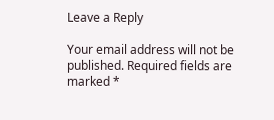Leave a Reply

Your email address will not be published. Required fields are marked *